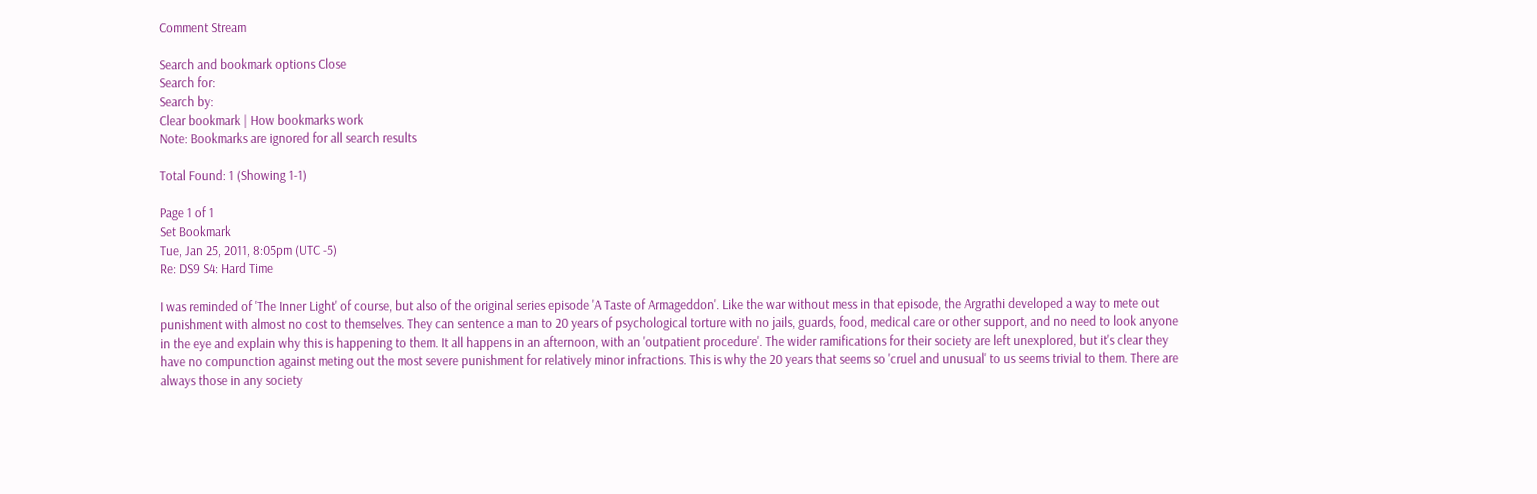Comment Stream

Search and bookmark options Close
Search for:
Search by:
Clear bookmark | How bookmarks work
Note: Bookmarks are ignored for all search results

Total Found: 1 (Showing 1-1)

Page 1 of 1
Set Bookmark
Tue, Jan 25, 2011, 8:05pm (UTC -5)
Re: DS9 S4: Hard Time

I was reminded of 'The Inner Light' of course, but also of the original series episode 'A Taste of Armageddon'. Like the war without mess in that episode, the Argrathi developed a way to mete out punishment with almost no cost to themselves. They can sentence a man to 20 years of psychological torture with no jails, guards, food, medical care or other support, and no need to look anyone in the eye and explain why this is happening to them. It all happens in an afternoon, with an 'outpatient procedure'. The wider ramifications for their society are left unexplored, but it's clear they have no compunction against meting out the most severe punishment for relatively minor infractions. This is why the 20 years that seems so 'cruel and unusual' to us seems trivial to them. There are always those in any society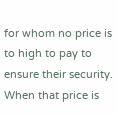for whom no price is to high to pay to ensure their security. When that price is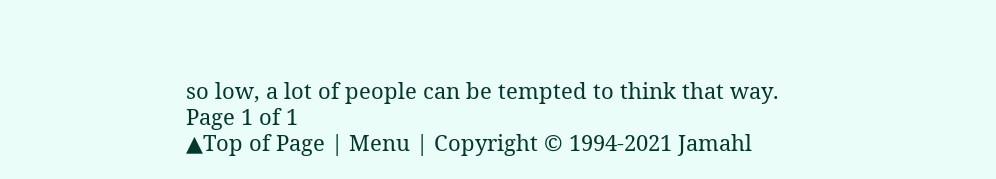so low, a lot of people can be tempted to think that way.
Page 1 of 1
▲Top of Page | Menu | Copyright © 1994-2021 Jamahl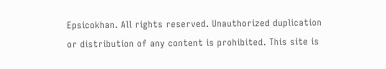Epsicokhan. All rights reserved. Unauthorized duplication or distribution of any content is prohibited. This site is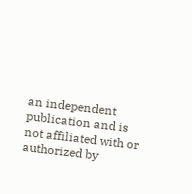an independent publication and is not affiliated with or authorized by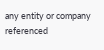any entity or company referenced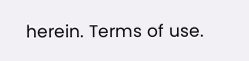herein. Terms of use.